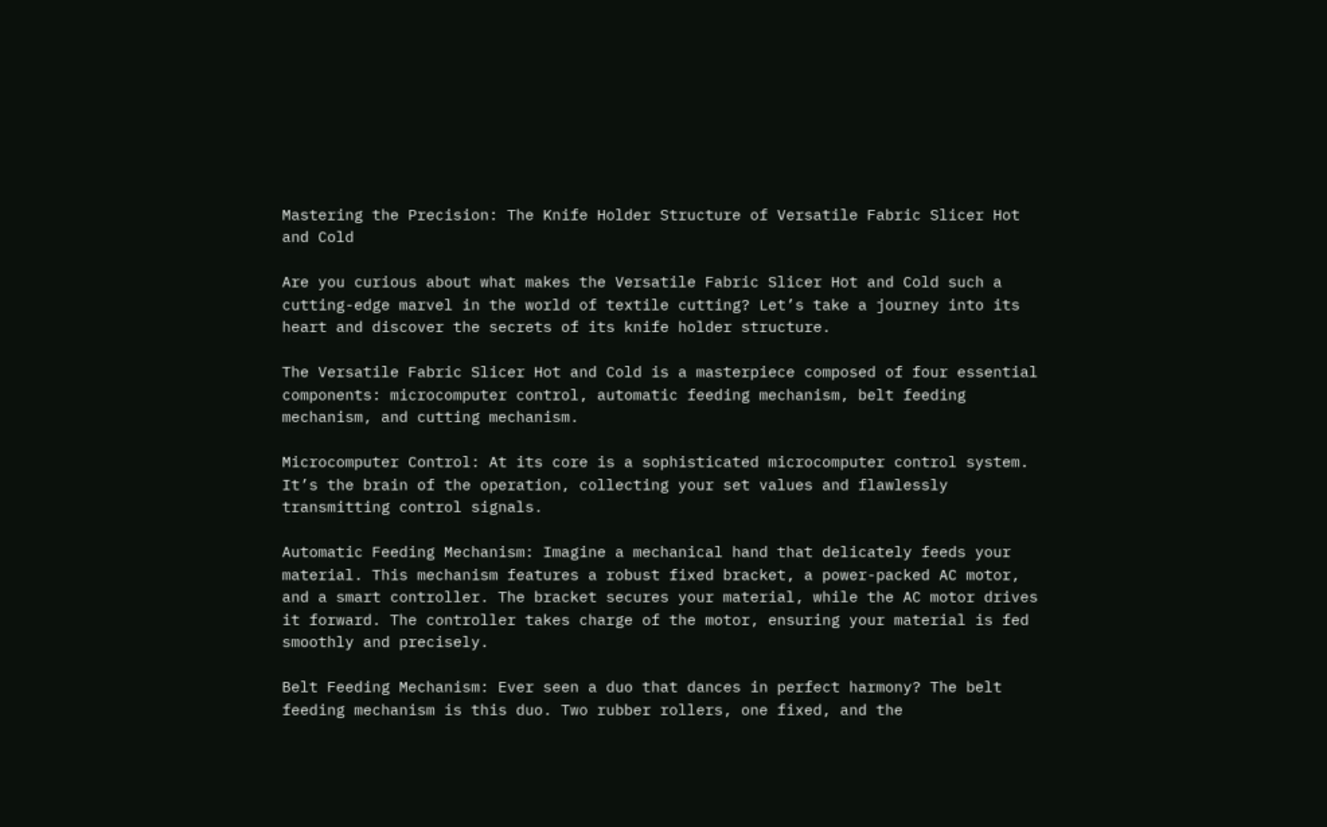Mastering the Precision: The Knife Holder Structure of Versatile Fabric Slicer Hot and Cold

Are you curious about what makes the Versatile Fabric Slicer Hot and Cold such a cutting-edge marvel in the world of textile cutting? Let’s take a journey into its heart and discover the secrets of its knife holder structure.

The Versatile Fabric Slicer Hot and Cold is a masterpiece composed of four essential components: microcomputer control, automatic feeding mechanism, belt feeding mechanism, and cutting mechanism.

Microcomputer Control: At its core is a sophisticated microcomputer control system. It’s the brain of the operation, collecting your set values and flawlessly transmitting control signals.

Automatic Feeding Mechanism: Imagine a mechanical hand that delicately feeds your material. This mechanism features a robust fixed bracket, a power-packed AC motor, and a smart controller. The bracket secures your material, while the AC motor drives it forward. The controller takes charge of the motor, ensuring your material is fed smoothly and precisely.

Belt Feeding Mechanism: Ever seen a duo that dances in perfect harmony? The belt feeding mechanism is this duo. Two rubber rollers, one fixed, and the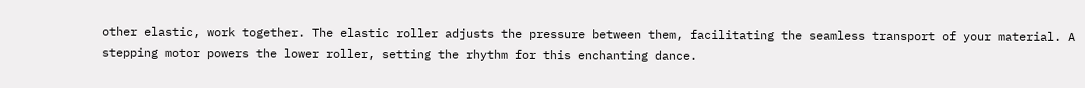other elastic, work together. The elastic roller adjusts the pressure between them, facilitating the seamless transport of your material. A stepping motor powers the lower roller, setting the rhythm for this enchanting dance.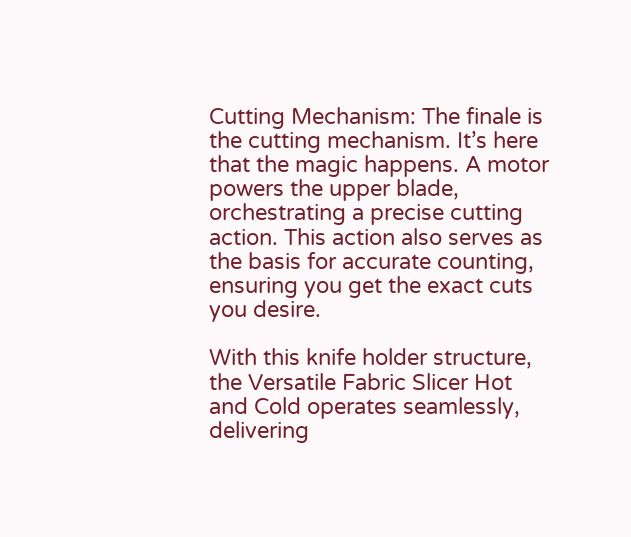Cutting Mechanism: The finale is the cutting mechanism. It’s here that the magic happens. A motor powers the upper blade, orchestrating a precise cutting action. This action also serves as the basis for accurate counting, ensuring you get the exact cuts you desire.

With this knife holder structure, the Versatile Fabric Slicer Hot and Cold operates seamlessly, delivering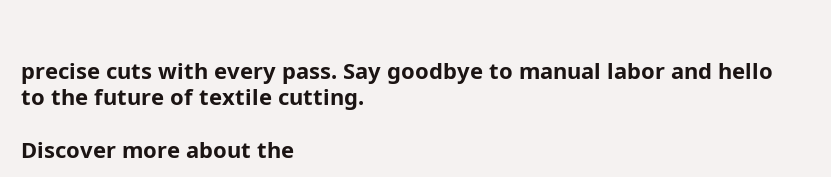precise cuts with every pass. Say goodbye to manual labor and hello to the future of textile cutting.

Discover more about the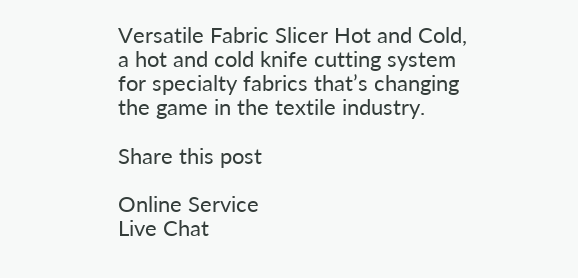Versatile Fabric Slicer Hot and Cold, a hot and cold knife cutting system for specialty fabrics that’s changing the game in the textile industry.

Share this post

Online Service
Live Chat